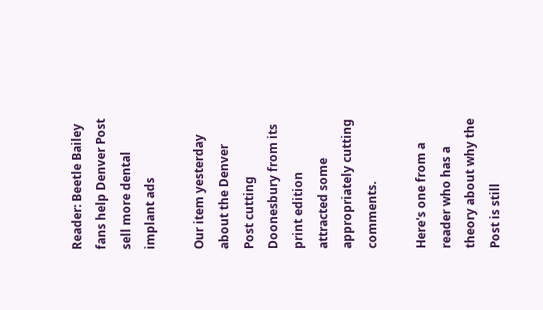Reader: Beetle Bailey fans help Denver Post sell more dental implant ads

Our item yesterday about the Denver Post cutting Doonesbury from its print edition attracted some appropriately cutting comments.

Here's one from a reader who has a theory about why the Post is still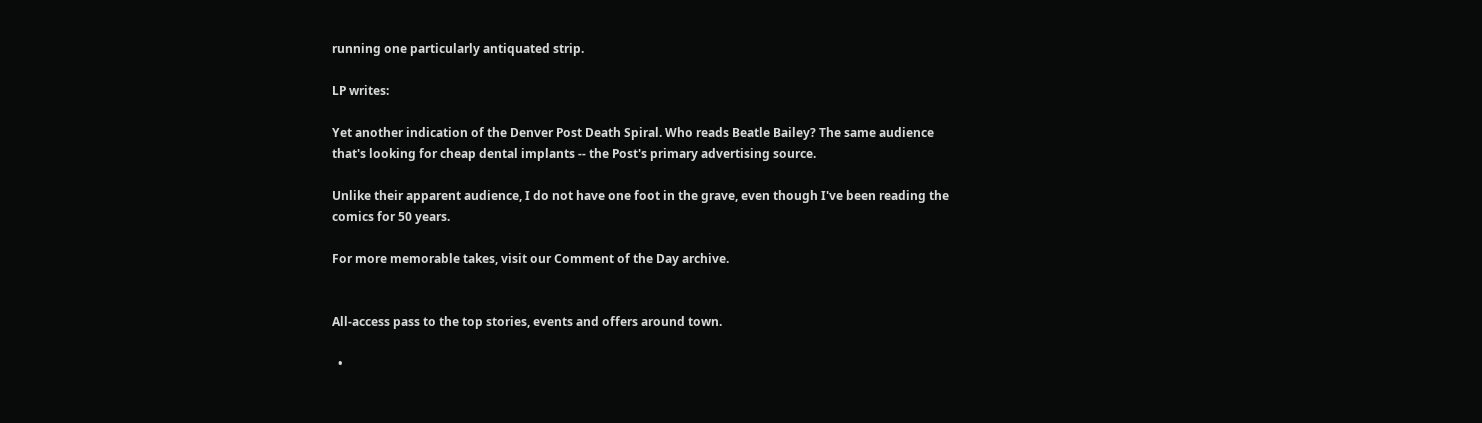running one particularly antiquated strip.

LP writes:

Yet another indication of the Denver Post Death Spiral. Who reads Beatle Bailey? The same audience that's looking for cheap dental implants -- the Post's primary advertising source.

Unlike their apparent audience, I do not have one foot in the grave, even though I've been reading the comics for 50 years.

For more memorable takes, visit our Comment of the Day archive.


All-access pass to the top stories, events and offers around town.

  •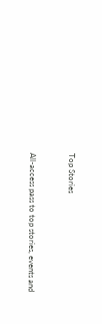Top Stories


All-access pass to top stories, events and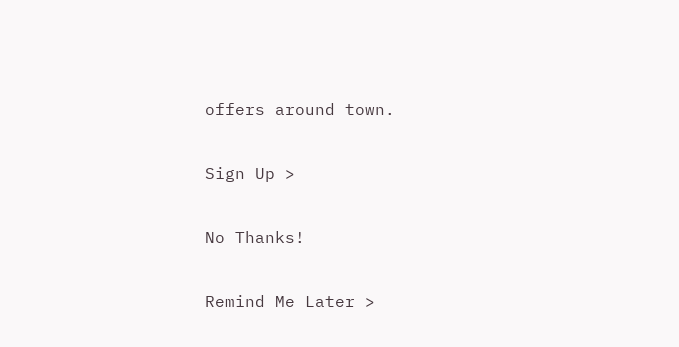offers around town.

Sign Up >

No Thanks!

Remind Me Later >